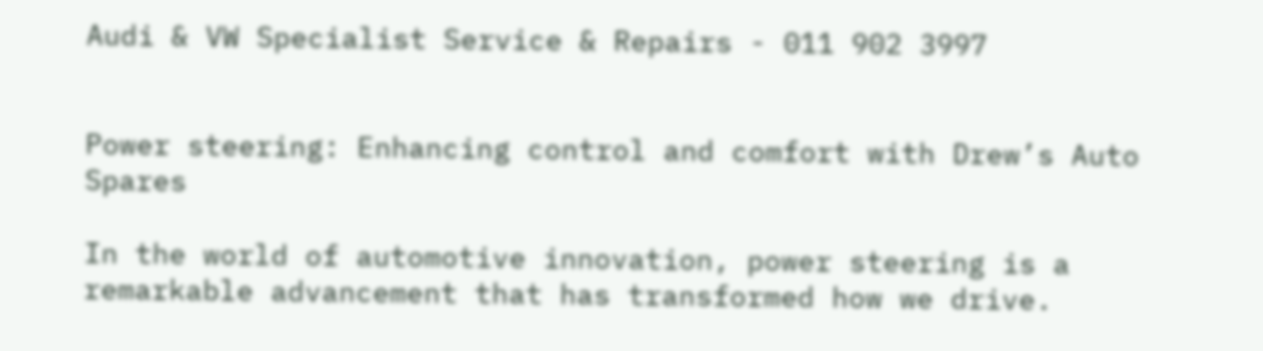Audi & VW Specialist Service & Repairs - 011 902 3997


Power steering: Enhancing control and comfort with Drew’s Auto Spares

In the world of automotive innovation, power steering is a remarkable advancement that has transformed how we drive.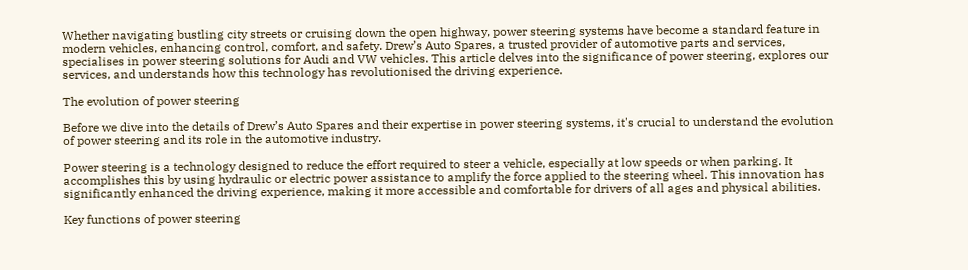Whether navigating bustling city streets or cruising down the open highway, power steering systems have become a standard feature in modern vehicles, enhancing control, comfort, and safety. Drew’s Auto Spares, a trusted provider of automotive parts and services, specialises in power steering solutions for Audi and VW vehicles. This article delves into the significance of power steering, explores our services, and understands how this technology has revolutionised the driving experience.

The evolution of power steering

Before we dive into the details of Drew’s Auto Spares and their expertise in power steering systems, it's crucial to understand the evolution of power steering and its role in the automotive industry.

Power steering is a technology designed to reduce the effort required to steer a vehicle, especially at low speeds or when parking. It accomplishes this by using hydraulic or electric power assistance to amplify the force applied to the steering wheel. This innovation has significantly enhanced the driving experience, making it more accessible and comfortable for drivers of all ages and physical abilities.

Key functions of power steering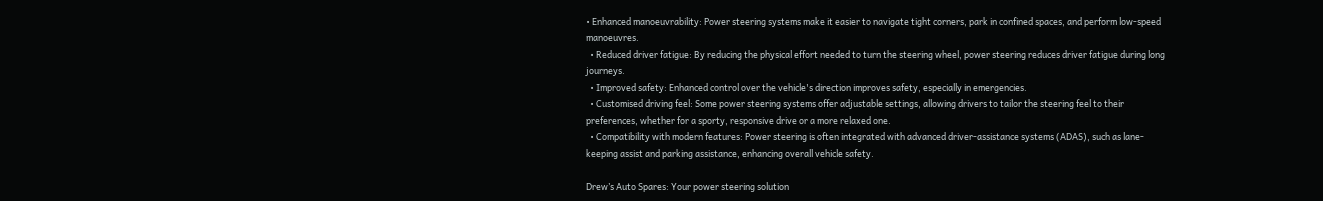• Enhanced manoeuvrability: Power steering systems make it easier to navigate tight corners, park in confined spaces, and perform low-speed manoeuvres.
  • Reduced driver fatigue: By reducing the physical effort needed to turn the steering wheel, power steering reduces driver fatigue during long journeys.
  • Improved safety: Enhanced control over the vehicle's direction improves safety, especially in emergencies.
  • Customised driving feel: Some power steering systems offer adjustable settings, allowing drivers to tailor the steering feel to their preferences, whether for a sporty, responsive drive or a more relaxed one.
  • Compatibility with modern features: Power steering is often integrated with advanced driver-assistance systems (ADAS), such as lane-keeping assist and parking assistance, enhancing overall vehicle safety.

Drew’s Auto Spares: Your power steering solution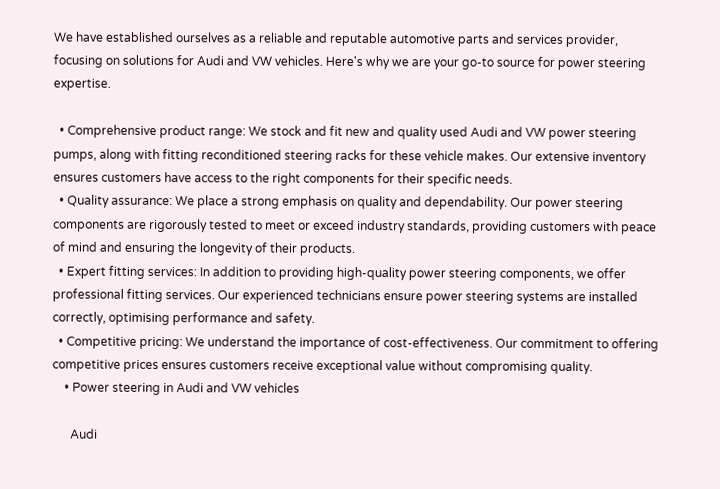We have established ourselves as a reliable and reputable automotive parts and services provider, focusing on solutions for Audi and VW vehicles. Here's why we are your go-to source for power steering expertise.

  • Comprehensive product range: We stock and fit new and quality used Audi and VW power steering pumps, along with fitting reconditioned steering racks for these vehicle makes. Our extensive inventory ensures customers have access to the right components for their specific needs.
  • Quality assurance: We place a strong emphasis on quality and dependability. Our power steering components are rigorously tested to meet or exceed industry standards, providing customers with peace of mind and ensuring the longevity of their products.
  • Expert fitting services: In addition to providing high-quality power steering components, we offer professional fitting services. Our experienced technicians ensure power steering systems are installed correctly, optimising performance and safety.
  • Competitive pricing: We understand the importance of cost-effectiveness. Our commitment to offering competitive prices ensures customers receive exceptional value without compromising quality.
    • Power steering in Audi and VW vehicles

      Audi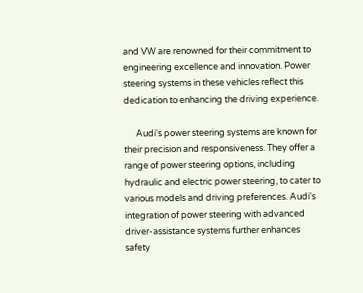and VW are renowned for their commitment to engineering excellence and innovation. Power steering systems in these vehicles reflect this dedication to enhancing the driving experience.

      Audi's power steering systems are known for their precision and responsiveness. They offer a range of power steering options, including hydraulic and electric power steering, to cater to various models and driving preferences. Audi's integration of power steering with advanced driver-assistance systems further enhances safety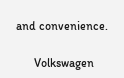and convenience.

      Volkswagen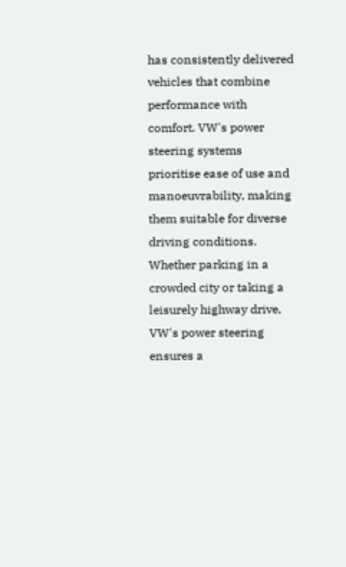has consistently delivered vehicles that combine performance with comfort. VW's power steering systems prioritise ease of use and manoeuvrability, making them suitable for diverse driving conditions. Whether parking in a crowded city or taking a leisurely highway drive, VW's power steering ensures a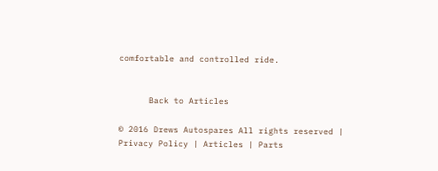comfortable and controlled ride.


      Back to Articles

© 2016 Drews Autospares All rights reserved | Privacy Policy | Articles | Parts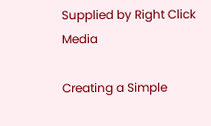Supplied by Right Click Media

Creating a Simple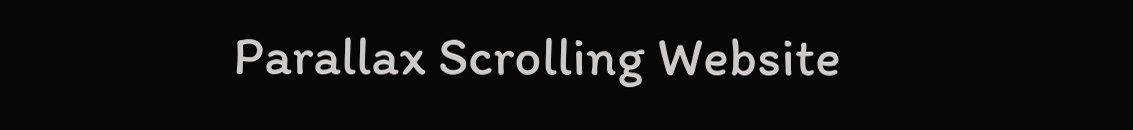Parallax Scrolling Website